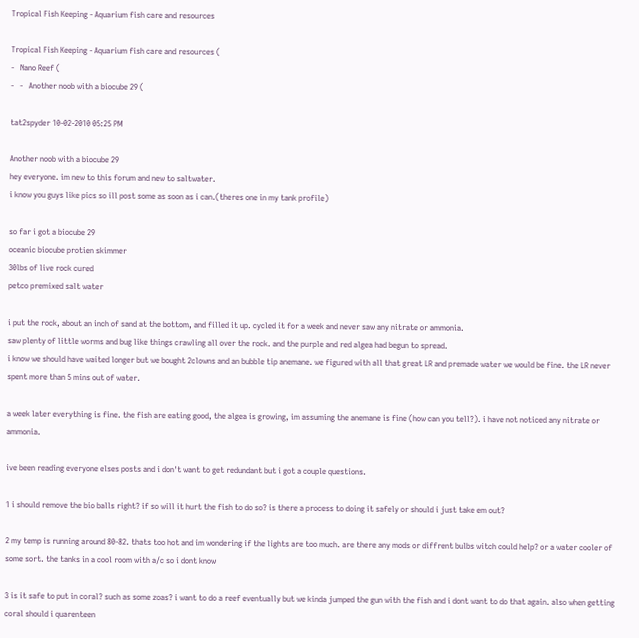Tropical Fish Keeping - Aquarium fish care and resources

Tropical Fish Keeping - Aquarium fish care and resources (
-   Nano Reef (
-   -   Another noob with a biocube 29 (

tat2spyder 10-02-2010 05:25 PM

Another noob with a biocube 29
hey everyone. im new to this forum and new to saltwater.
i know you guys like pics so ill post some as soon as i can.(theres one in my tank profile)

so far i got a biocube 29
oceanic biocube protien skimmer
30lbs of live rock cured
petco premixed salt water

i put the rock, about an inch of sand at the bottom, and filled it up. cycled it for a week and never saw any nitrate or ammonia.
saw plenty of little worms and bug like things crawling all over the rock. and the purple and red algea had begun to spread.
i know we should have waited longer but we bought 2clowns and an bubble tip anemane. we figured with all that great LR and premade water we would be fine. the LR never spent more than 5 mins out of water.

a week later everything is fine. the fish are eating good, the algea is growing, im assuming the anemane is fine (how can you tell?). i have not noticed any nitrate or ammonia.

ive been reading everyone elses posts and i don't want to get redundant but i got a couple questions.

1 i should remove the bio balls right? if so will it hurt the fish to do so? is there a process to doing it safely or should i just take em out?

2 my temp is running around 80-82. thats too hot and im wondering if the lights are too much. are there any mods or diffrent bulbs witch could help? or a water cooler of some sort. the tanks in a cool room with a/c so i dont know

3 is it safe to put in coral? such as some zoas? i want to do a reef eventually but we kinda jumped the gun with the fish and i dont want to do that again. also when getting coral should i quarenteen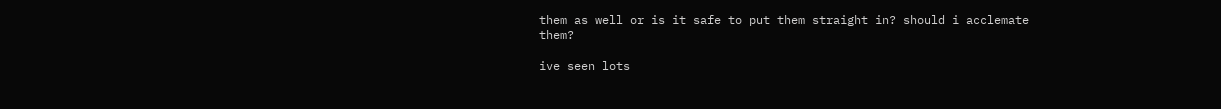them as well or is it safe to put them straight in? should i acclemate them?

ive seen lots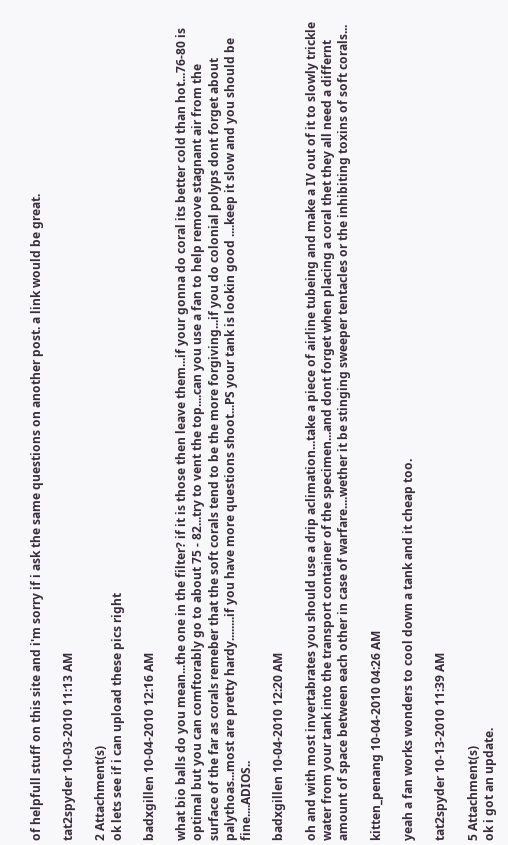of helpfull stuff on this site and i'm sorry if i ask the same questions on another post. a link would be great.

tat2spyder 10-03-2010 11:13 AM

2 Attachment(s)
ok lets see if i can upload these pics right

badxgillen 10-04-2010 12:16 AM

what bio balls do you mean...the one in the filter? if it is those then leave them...if your gonna do coral its better cold than hot...76-80 is optimal but you can comftorably go to about 75 - 82...try to vent the top....can you use a fan to help remove stagnant air from the surface of the far as corals remeber that the soft corals tend to be the more forgiving...if you do colonial polyps dont forget about palythoas...most are pretty hardy........if you have more questions shoot...PS your tank is lookin good ....keep it slow and you should be fine....ADIOS..

badxgillen 10-04-2010 12:20 AM

oh and with most invertabrates you should use a drip aclimation...take a piece of airline tubeing and make a IV out of it to slowly trickle water from your tank into the transport container of the specimen...and dont forget when placing a coral thet they all need a differnt amount of space between each other in case of warfare....wether it be stinging sweeper tentacles or the inhibiting toxins of soft corals...

kitten_penang 10-04-2010 04:26 AM

yeah a fan works wonders to cool down a tank and it cheap too.

tat2spyder 10-13-2010 11:39 AM

5 Attachment(s)
ok i got an update.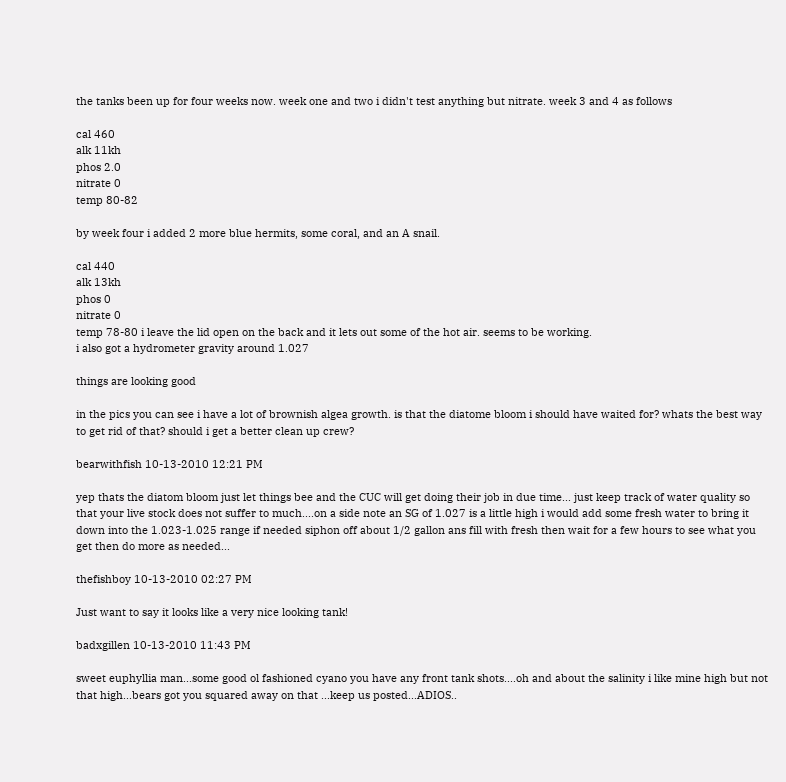the tanks been up for four weeks now. week one and two i didn't test anything but nitrate. week 3 and 4 as follows

cal 460
alk 11kh
phos 2.0
nitrate 0
temp 80-82

by week four i added 2 more blue hermits, some coral, and an A snail.

cal 440
alk 13kh
phos 0
nitrate 0
temp 78-80 i leave the lid open on the back and it lets out some of the hot air. seems to be working.
i also got a hydrometer gravity around 1.027

things are looking good

in the pics you can see i have a lot of brownish algea growth. is that the diatome bloom i should have waited for? whats the best way to get rid of that? should i get a better clean up crew?

bearwithfish 10-13-2010 12:21 PM

yep thats the diatom bloom just let things bee and the CUC will get doing their job in due time... just keep track of water quality so that your live stock does not suffer to much....on a side note an SG of 1.027 is a little high i would add some fresh water to bring it down into the 1.023-1.025 range if needed siphon off about 1/2 gallon ans fill with fresh then wait for a few hours to see what you get then do more as needed...

thefishboy 10-13-2010 02:27 PM

Just want to say it looks like a very nice looking tank!

badxgillen 10-13-2010 11:43 PM

sweet euphyllia man...some good ol fashioned cyano you have any front tank shots....oh and about the salinity i like mine high but not that high...bears got you squared away on that ...keep us posted...ADIOS..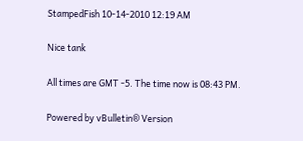StampedFish 10-14-2010 12:19 AM

Nice tank

All times are GMT -5. The time now is 08:43 PM.

Powered by vBulletin® Version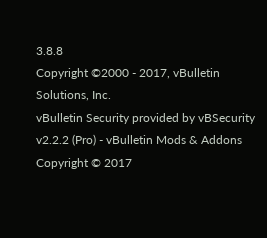3.8.8
Copyright ©2000 - 2017, vBulletin Solutions, Inc.
vBulletin Security provided by vBSecurity v2.2.2 (Pro) - vBulletin Mods & Addons Copyright © 2017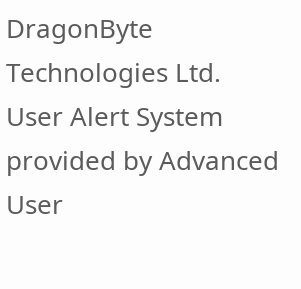DragonByte Technologies Ltd.
User Alert System provided by Advanced User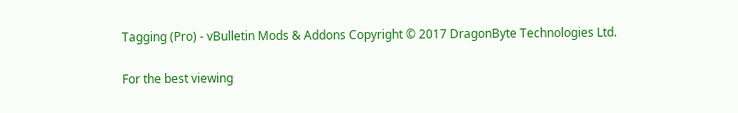Tagging (Pro) - vBulletin Mods & Addons Copyright © 2017 DragonByte Technologies Ltd.

For the best viewing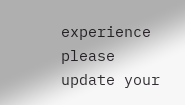experience please update your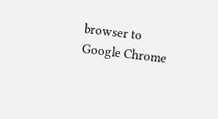browser to Google Chrome